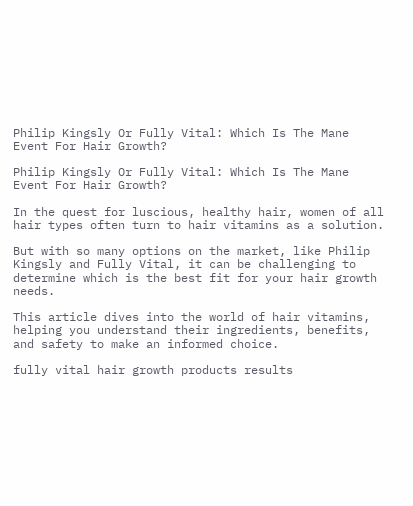Philip Kingsly Or Fully Vital: Which Is The Mane Event For Hair Growth?

Philip Kingsly Or Fully Vital: Which Is The Mane Event For Hair Growth?

In the quest for luscious, healthy hair, women of all hair types often turn to hair vitamins as a solution.

But with so many options on the market, like Philip Kingsly and Fully Vital, it can be challenging to determine which is the best fit for your hair growth needs.

This article dives into the world of hair vitamins, helping you understand their ingredients, benefits, and safety to make an informed choice.

fully vital hair growth products results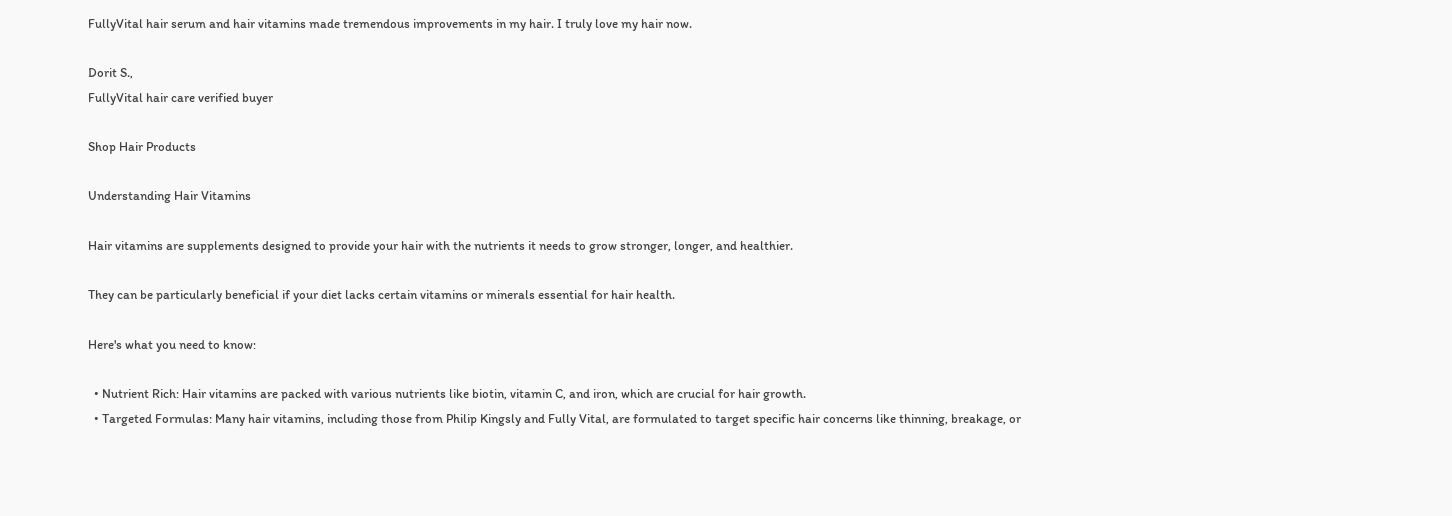FullyVital hair serum and hair vitamins made tremendous improvements in my hair. I truly love my hair now.

Dorit S.,
FullyVital hair care verified buyer

Shop Hair Products

Understanding Hair Vitamins

Hair vitamins are supplements designed to provide your hair with the nutrients it needs to grow stronger, longer, and healthier.

They can be particularly beneficial if your diet lacks certain vitamins or minerals essential for hair health.

Here's what you need to know:

  • Nutrient Rich: Hair vitamins are packed with various nutrients like biotin, vitamin C, and iron, which are crucial for hair growth.
  • Targeted Formulas: Many hair vitamins, including those from Philip Kingsly and Fully Vital, are formulated to target specific hair concerns like thinning, breakage, or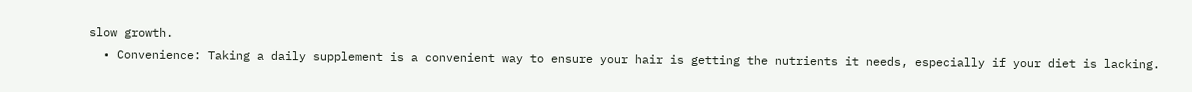slow growth.
  • Convenience: Taking a daily supplement is a convenient way to ensure your hair is getting the nutrients it needs, especially if your diet is lacking.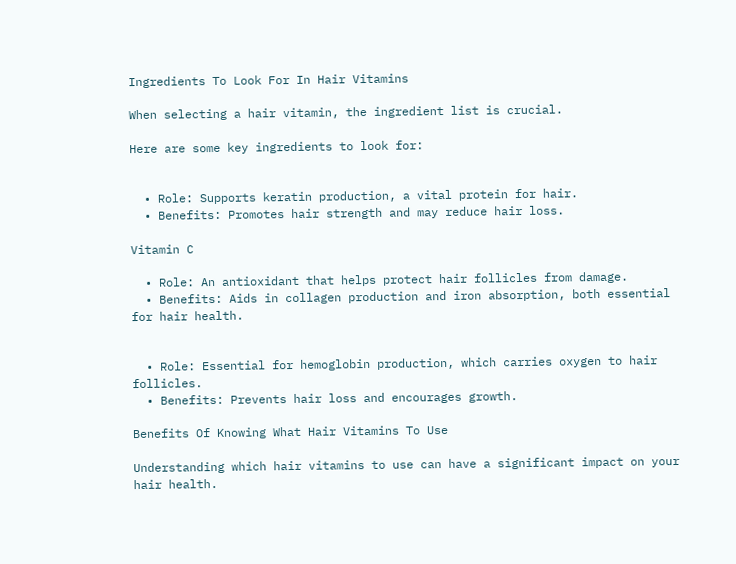Ingredients To Look For In Hair Vitamins

When selecting a hair vitamin, the ingredient list is crucial.

Here are some key ingredients to look for:


  • Role: Supports keratin production, a vital protein for hair.
  • Benefits: Promotes hair strength and may reduce hair loss.

Vitamin C

  • Role: An antioxidant that helps protect hair follicles from damage.
  • Benefits: Aids in collagen production and iron absorption, both essential for hair health.


  • Role: Essential for hemoglobin production, which carries oxygen to hair follicles.
  • Benefits: Prevents hair loss and encourages growth.

Benefits Of Knowing What Hair Vitamins To Use

Understanding which hair vitamins to use can have a significant impact on your hair health.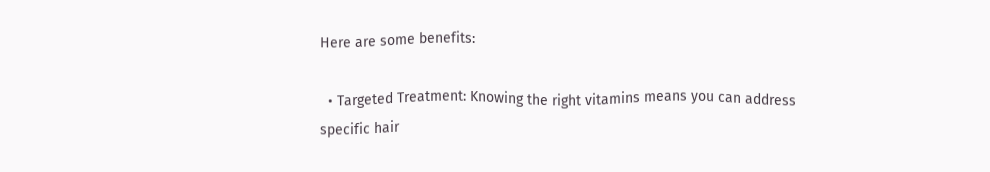Here are some benefits:

  • Targeted Treatment: Knowing the right vitamins means you can address specific hair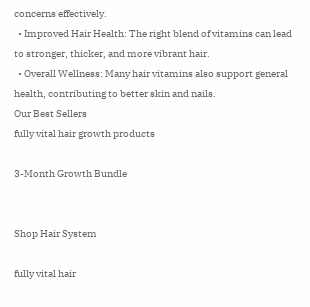concerns effectively.
  • Improved Hair Health: The right blend of vitamins can lead to stronger, thicker, and more vibrant hair.
  • Overall Wellness: Many hair vitamins also support general health, contributing to better skin and nails.
Our Best Sellers
fully vital hair growth products

3-Month Growth Bundle


Shop Hair System

fully vital hair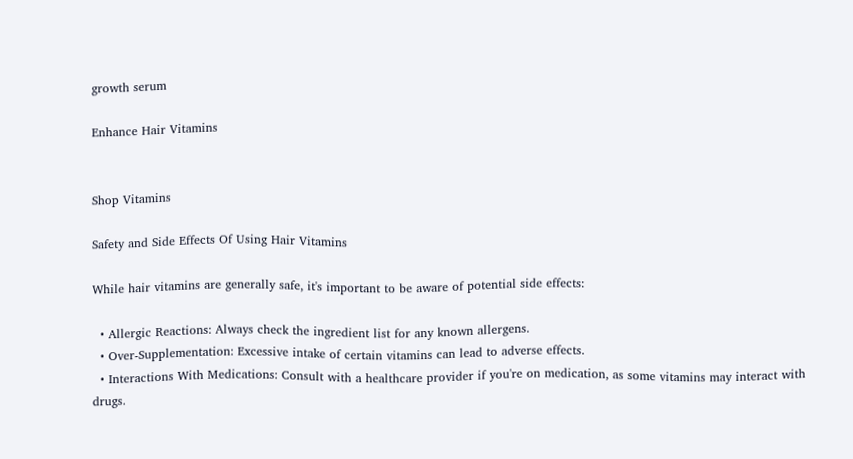growth serum

Enhance Hair Vitamins


Shop Vitamins

Safety and Side Effects Of Using Hair Vitamins

While hair vitamins are generally safe, it's important to be aware of potential side effects:

  • Allergic Reactions: Always check the ingredient list for any known allergens.
  • Over-Supplementation: Excessive intake of certain vitamins can lead to adverse effects.
  • Interactions With Medications: Consult with a healthcare provider if you're on medication, as some vitamins may interact with drugs.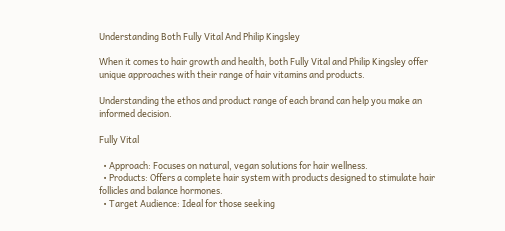Understanding Both Fully Vital And Philip Kingsley

When it comes to hair growth and health, both Fully Vital and Philip Kingsley offer unique approaches with their range of hair vitamins and products.

Understanding the ethos and product range of each brand can help you make an informed decision.

Fully Vital

  • Approach: Focuses on natural, vegan solutions for hair wellness.
  • Products: Offers a complete hair system with products designed to stimulate hair follicles and balance hormones.
  • Target Audience: Ideal for those seeking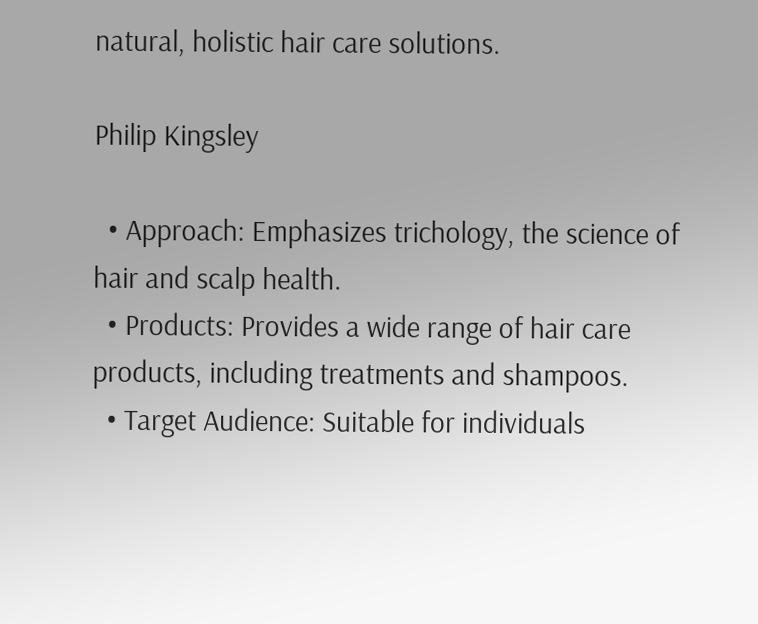natural, holistic hair care solutions.

Philip Kingsley

  • Approach: Emphasizes trichology, the science of hair and scalp health.
  • Products: Provides a wide range of hair care products, including treatments and shampoos.
  • Target Audience: Suitable for individuals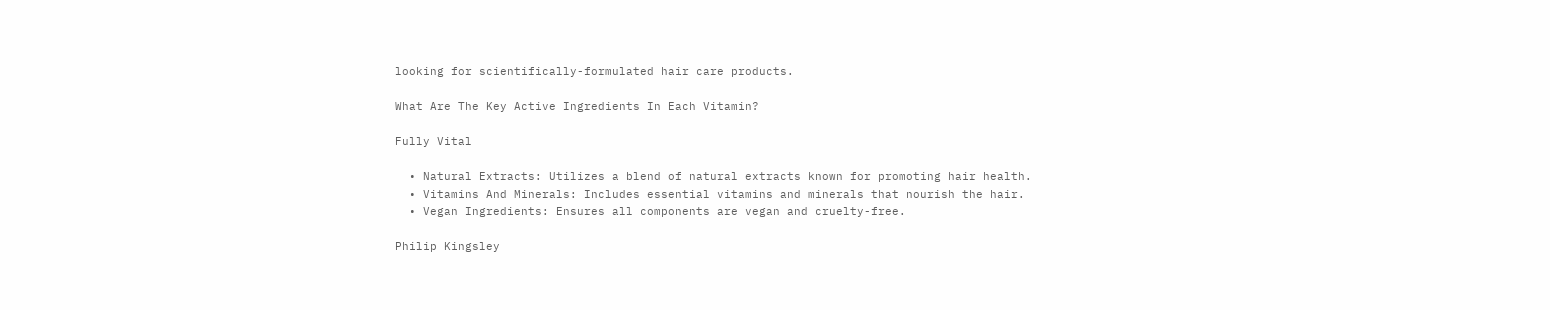looking for scientifically-formulated hair care products.

What Are The Key Active Ingredients In Each Vitamin?

Fully Vital

  • Natural Extracts: Utilizes a blend of natural extracts known for promoting hair health.
  • Vitamins And Minerals: Includes essential vitamins and minerals that nourish the hair.
  • Vegan Ingredients: Ensures all components are vegan and cruelty-free.

Philip Kingsley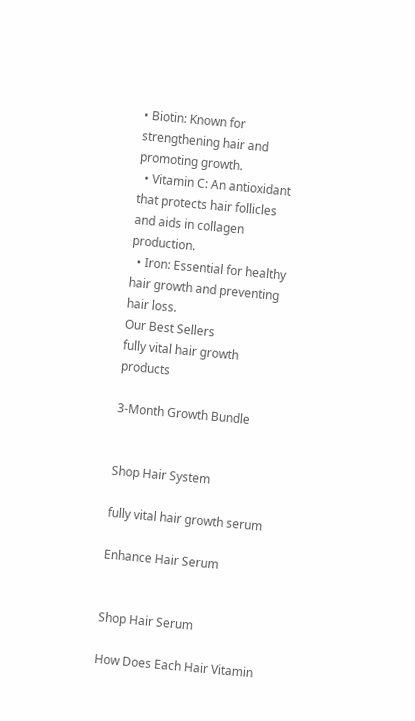• Biotin: Known for strengthening hair and promoting growth.
  • Vitamin C: An antioxidant that protects hair follicles and aids in collagen production.
  • Iron: Essential for healthy hair growth and preventing hair loss.
Our Best Sellers
fully vital hair growth products

3-Month Growth Bundle


Shop Hair System

fully vital hair growth serum

Enhance Hair Serum


Shop Hair Serum

How Does Each Hair Vitamin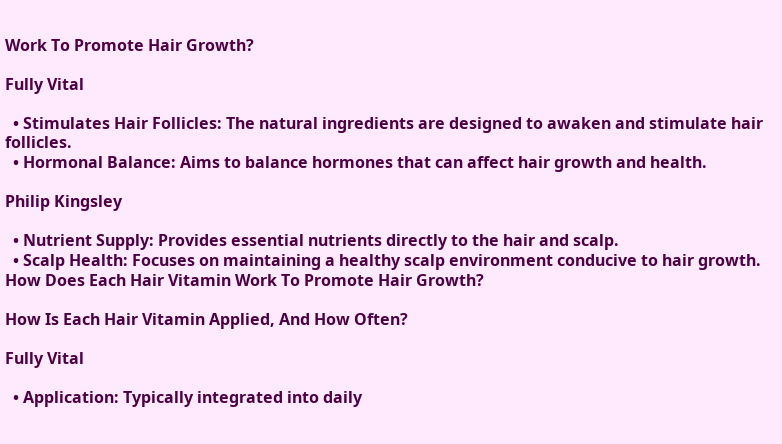Work To Promote Hair Growth?

Fully Vital

  • Stimulates Hair Follicles: The natural ingredients are designed to awaken and stimulate hair follicles.
  • Hormonal Balance: Aims to balance hormones that can affect hair growth and health.

Philip Kingsley

  • Nutrient Supply: Provides essential nutrients directly to the hair and scalp.
  • Scalp Health: Focuses on maintaining a healthy scalp environment conducive to hair growth.
How Does Each Hair Vitamin Work To Promote Hair Growth?

How Is Each Hair Vitamin Applied, And How Often?

Fully Vital

  • Application: Typically integrated into daily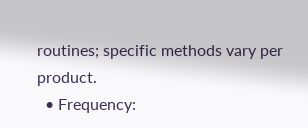routines; specific methods vary per product.
  • Frequency: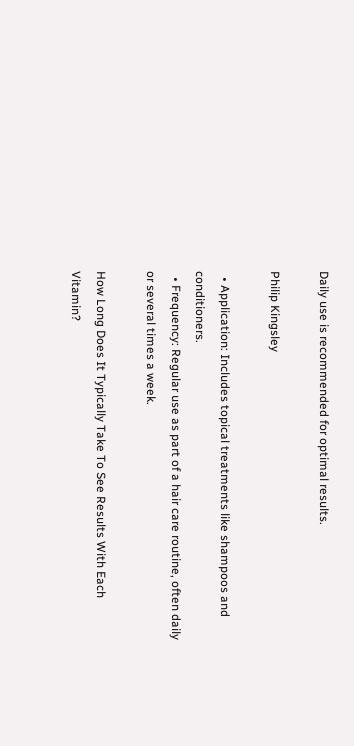Daily use is recommended for optimal results.

Philip Kingsley

  • Application: Includes topical treatments like shampoos and conditioners.
  • Frequency: Regular use as part of a hair care routine, often daily or several times a week.

How Long Does It Typically Take To See Results With Each Vitamin?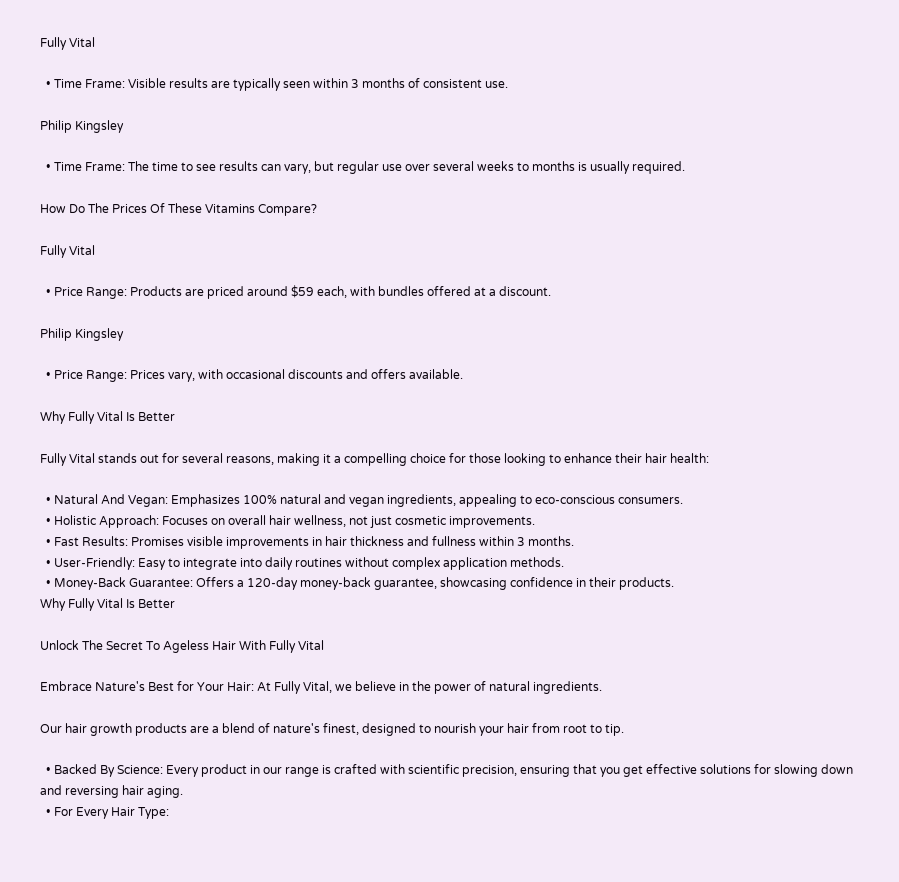Fully Vital

  • Time Frame: Visible results are typically seen within 3 months of consistent use.

Philip Kingsley

  • Time Frame: The time to see results can vary, but regular use over several weeks to months is usually required.

How Do The Prices Of These Vitamins Compare?

Fully Vital

  • Price Range: Products are priced around $59 each, with bundles offered at a discount.

Philip Kingsley

  • Price Range: Prices vary, with occasional discounts and offers available.

Why Fully Vital Is Better

Fully Vital stands out for several reasons, making it a compelling choice for those looking to enhance their hair health:

  • Natural And Vegan: Emphasizes 100% natural and vegan ingredients, appealing to eco-conscious consumers.
  • Holistic Approach: Focuses on overall hair wellness, not just cosmetic improvements.
  • Fast Results: Promises visible improvements in hair thickness and fullness within 3 months.
  • User-Friendly: Easy to integrate into daily routines without complex application methods.
  • Money-Back Guarantee: Offers a 120-day money-back guarantee, showcasing confidence in their products.
Why Fully Vital Is Better

Unlock The Secret To Ageless Hair With Fully Vital

Embrace Nature's Best for Your Hair: At Fully Vital, we believe in the power of natural ingredients.

Our hair growth products are a blend of nature's finest, designed to nourish your hair from root to tip.

  • Backed By Science: Every product in our range is crafted with scientific precision, ensuring that you get effective solutions for slowing down and reversing hair aging.
  • For Every Hair Type: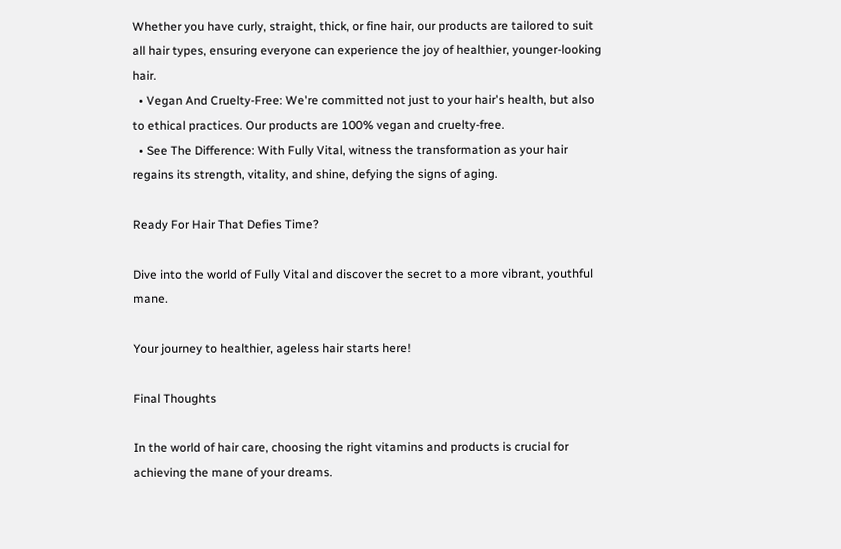Whether you have curly, straight, thick, or fine hair, our products are tailored to suit all hair types, ensuring everyone can experience the joy of healthier, younger-looking hair.
  • Vegan And Cruelty-Free: We're committed not just to your hair's health, but also to ethical practices. Our products are 100% vegan and cruelty-free.
  • See The Difference: With Fully Vital, witness the transformation as your hair regains its strength, vitality, and shine, defying the signs of aging.

Ready For Hair That Defies Time?

Dive into the world of Fully Vital and discover the secret to a more vibrant, youthful mane.

Your journey to healthier, ageless hair starts here!

Final Thoughts

In the world of hair care, choosing the right vitamins and products is crucial for achieving the mane of your dreams.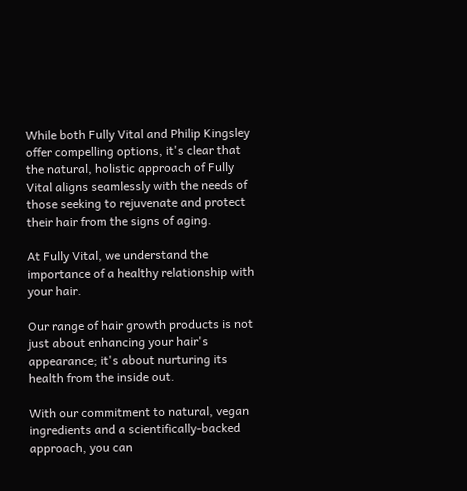While both Fully Vital and Philip Kingsley offer compelling options, it's clear that the natural, holistic approach of Fully Vital aligns seamlessly with the needs of those seeking to rejuvenate and protect their hair from the signs of aging.

At Fully Vital, we understand the importance of a healthy relationship with your hair.

Our range of hair growth products is not just about enhancing your hair's appearance; it's about nurturing its health from the inside out.

With our commitment to natural, vegan ingredients and a scientifically-backed approach, you can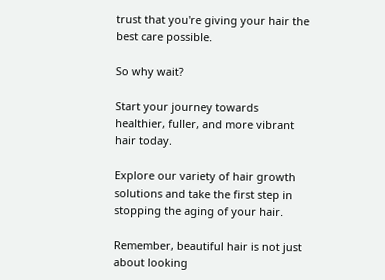trust that you're giving your hair the best care possible.

So why wait?

Start your journey towards healthier, fuller, and more vibrant hair today.

Explore our variety of hair growth solutions and take the first step in stopping the aging of your hair.

Remember, beautiful hair is not just about looking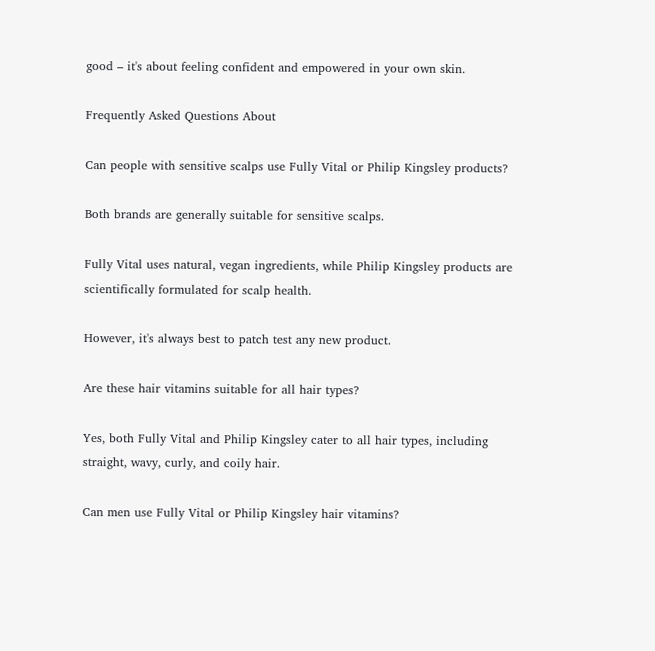good – it's about feeling confident and empowered in your own skin.

Frequently Asked Questions About

Can people with sensitive scalps use Fully Vital or Philip Kingsley products?

Both brands are generally suitable for sensitive scalps.

Fully Vital uses natural, vegan ingredients, while Philip Kingsley products are scientifically formulated for scalp health.

However, it's always best to patch test any new product.

Are these hair vitamins suitable for all hair types?

Yes, both Fully Vital and Philip Kingsley cater to all hair types, including straight, wavy, curly, and coily hair.

Can men use Fully Vital or Philip Kingsley hair vitamins?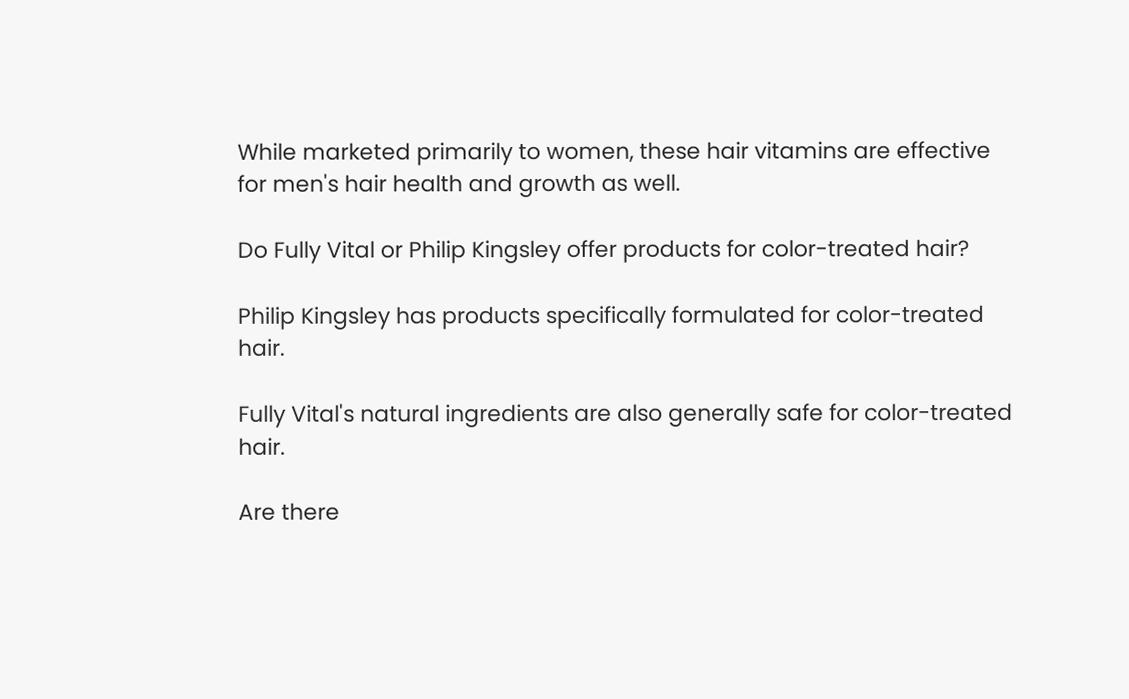While marketed primarily to women, these hair vitamins are effective for men's hair health and growth as well.

Do Fully Vital or Philip Kingsley offer products for color-treated hair?

Philip Kingsley has products specifically formulated for color-treated hair.

Fully Vital's natural ingredients are also generally safe for color-treated hair.

Are there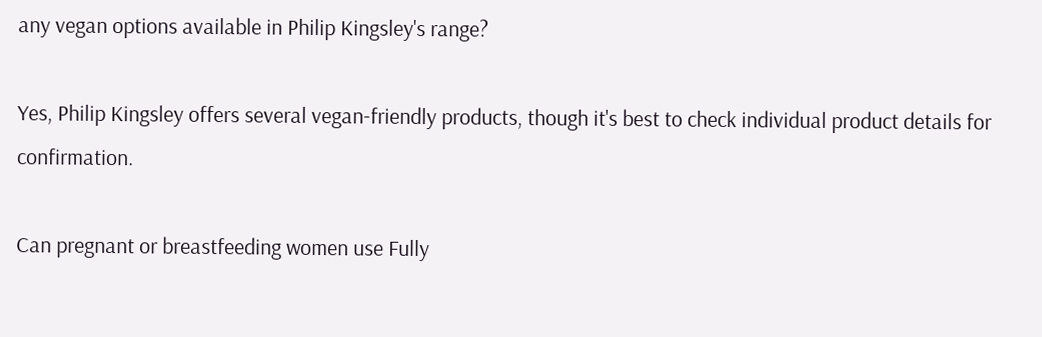any vegan options available in Philip Kingsley's range?

Yes, Philip Kingsley offers several vegan-friendly products, though it's best to check individual product details for confirmation.

Can pregnant or breastfeeding women use Fully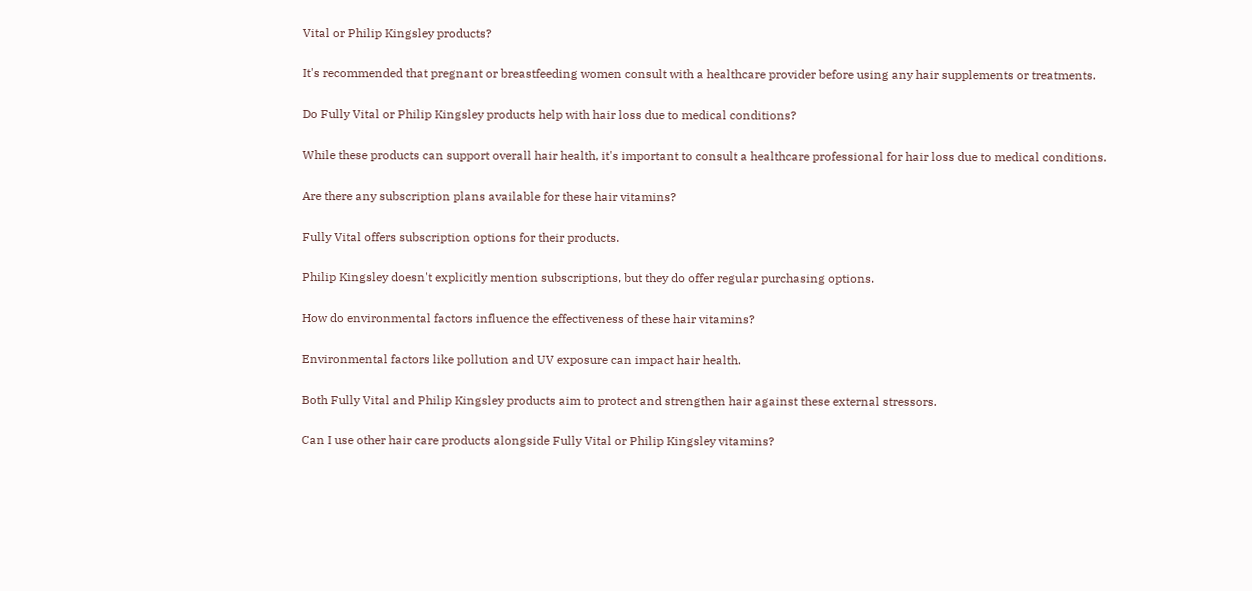Vital or Philip Kingsley products?

It's recommended that pregnant or breastfeeding women consult with a healthcare provider before using any hair supplements or treatments.

Do Fully Vital or Philip Kingsley products help with hair loss due to medical conditions?

While these products can support overall hair health, it's important to consult a healthcare professional for hair loss due to medical conditions.

Are there any subscription plans available for these hair vitamins?

Fully Vital offers subscription options for their products.

Philip Kingsley doesn't explicitly mention subscriptions, but they do offer regular purchasing options.

How do environmental factors influence the effectiveness of these hair vitamins?

Environmental factors like pollution and UV exposure can impact hair health.

Both Fully Vital and Philip Kingsley products aim to protect and strengthen hair against these external stressors.

Can I use other hair care products alongside Fully Vital or Philip Kingsley vitamins?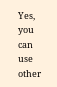Yes, you can use other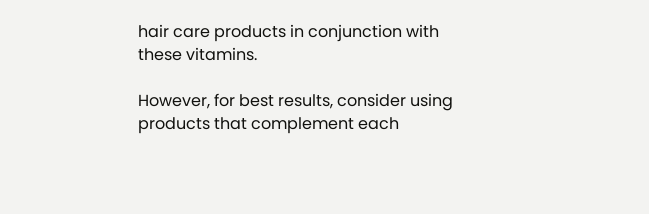hair care products in conjunction with these vitamins.

However, for best results, consider using products that complement each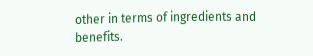other in terms of ingredients and benefits.